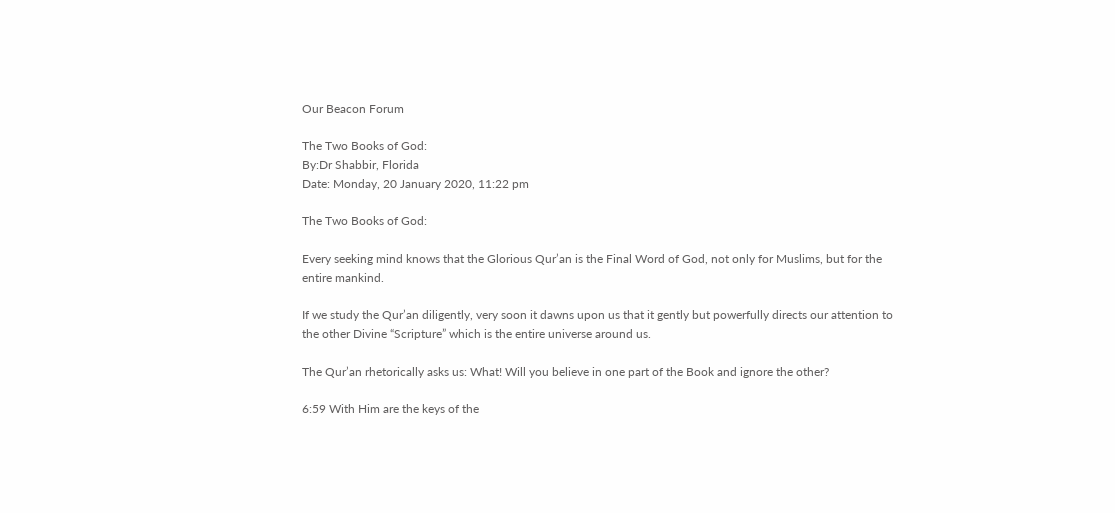Our Beacon Forum

The Two Books of God:
By:Dr Shabbir, Florida
Date: Monday, 20 January 2020, 11:22 pm

The Two Books of God:

Every seeking mind knows that the Glorious Qur’an is the Final Word of God, not only for Muslims, but for the entire mankind.

If we study the Qur’an diligently, very soon it dawns upon us that it gently but powerfully directs our attention to the other Divine “Scripture” which is the entire universe around us.

The Qur’an rhetorically asks us: What! Will you believe in one part of the Book and ignore the other?

6:59 With Him are the keys of the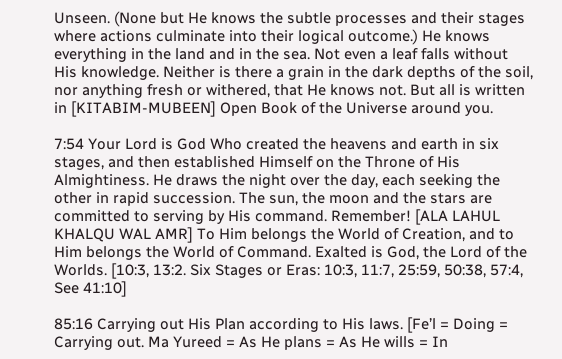Unseen. (None but He knows the subtle processes and their stages where actions culminate into their logical outcome.) He knows everything in the land and in the sea. Not even a leaf falls without His knowledge. Neither is there a grain in the dark depths of the soil, nor anything fresh or withered, that He knows not. But all is written in [KITABIM-MUBEEN] Open Book of the Universe around you.

7:54 Your Lord is God Who created the heavens and earth in six stages, and then established Himself on the Throne of His Almightiness. He draws the night over the day, each seeking the other in rapid succession. The sun, the moon and the stars are committed to serving by His command. Remember! [ALA LAHUL KHALQU WAL AMR] To Him belongs the World of Creation, and to Him belongs the World of Command. Exalted is God, the Lord of the Worlds. [10:3, 13:2. Six Stages or Eras: 10:3, 11:7, 25:59, 50:38, 57:4, See 41:10]

85:16 Carrying out His Plan according to His laws. [Fe’l = Doing = Carrying out. Ma Yureed = As He plans = As He wills = In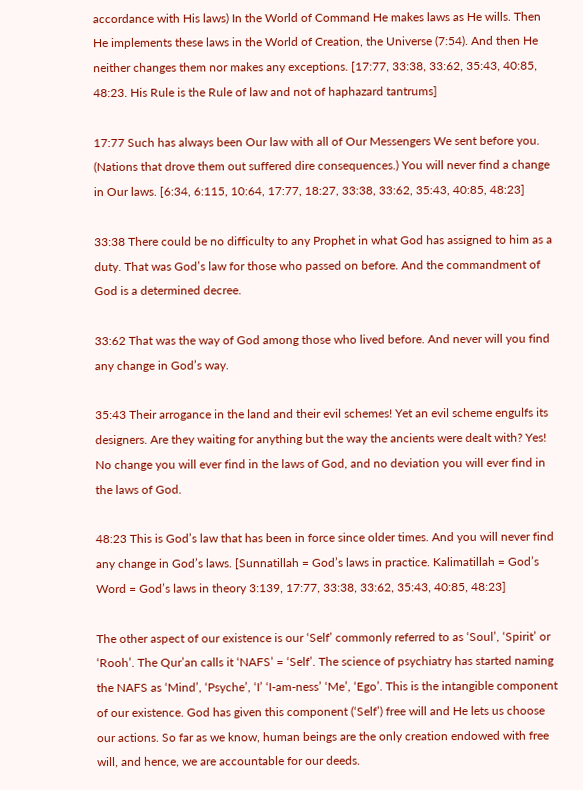accordance with His laws) In the World of Command He makes laws as He wills. Then He implements these laws in the World of Creation, the Universe (7:54). And then He neither changes them nor makes any exceptions. [17:77, 33:38, 33:62, 35:43, 40:85, 48:23. His Rule is the Rule of law and not of haphazard tantrums]

17:77 Such has always been Our law with all of Our Messengers We sent before you. (Nations that drove them out suffered dire consequences.) You will never find a change in Our laws. [6:34, 6:115, 10:64, 17:77, 18:27, 33:38, 33:62, 35:43, 40:85, 48:23]

33:38 There could be no difficulty to any Prophet in what God has assigned to him as a duty. That was God’s law for those who passed on before. And the commandment of God is a determined decree.

33:62 That was the way of God among those who lived before. And never will you find any change in God’s way.

35:43 Their arrogance in the land and their evil schemes! Yet an evil scheme engulfs its designers. Are they waiting for anything but the way the ancients were dealt with? Yes! No change you will ever find in the laws of God, and no deviation you will ever find in the laws of God.

48:23 This is God’s law that has been in force since older times. And you will never find any change in God’s laws. [Sunnatillah = God’s laws in practice. Kalimatillah = God’s Word = God’s laws in theory 3:139, 17:77, 33:38, 33:62, 35:43, 40:85, 48:23]

The other aspect of our existence is our ‘Self’ commonly referred to as ‘Soul’, ‘Spirit’ or ‘Rooh’. The Qur’an calls it ‘NAFS’ = ‘Self’. The science of psychiatry has started naming the NAFS as ‘Mind’, ‘Psyche’, ‘I’ ‘I-am-ness’ ‘Me’, ‘Ego’. This is the intangible component of our existence. God has given this component (‘Self’) free will and He lets us choose our actions. So far as we know, human beings are the only creation endowed with free will, and hence, we are accountable for our deeds.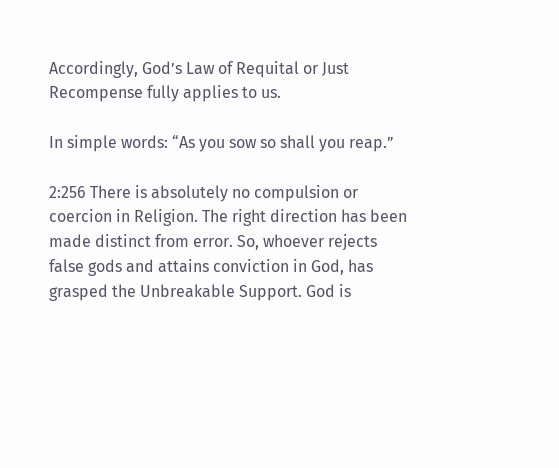Accordingly, God’s Law of Requital or Just Recompense fully applies to us.

In simple words: “As you sow so shall you reap.”

2:256 There is absolutely no compulsion or coercion in Religion. The right direction has been made distinct from error. So, whoever rejects false gods and attains conviction in God, has grasped the Unbreakable Support. God is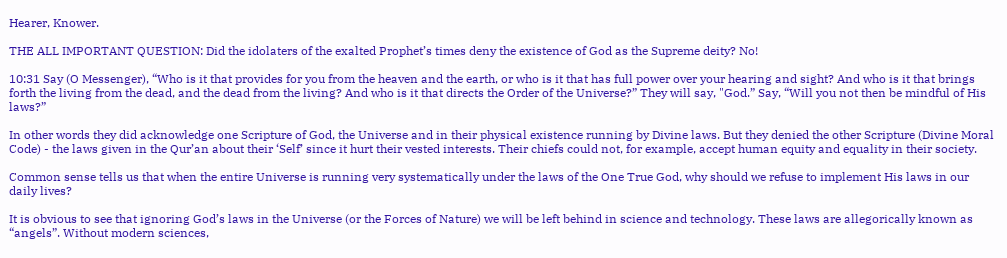Hearer, Knower.

THE ALL IMPORTANT QUESTION: Did the idolaters of the exalted Prophet’s times deny the existence of God as the Supreme deity? No!

10:31 Say (O Messenger), “Who is it that provides for you from the heaven and the earth, or who is it that has full power over your hearing and sight? And who is it that brings forth the living from the dead, and the dead from the living? And who is it that directs the Order of the Universe?” They will say, "God.” Say, “Will you not then be mindful of His laws?”

In other words they did acknowledge one Scripture of God, the Universe and in their physical existence running by Divine laws. But they denied the other Scripture (Divine Moral Code) - the laws given in the Qur’an about their ‘Self’ since it hurt their vested interests. Their chiefs could not, for example, accept human equity and equality in their society.

Common sense tells us that when the entire Universe is running very systematically under the laws of the One True God, why should we refuse to implement His laws in our daily lives?

It is obvious to see that ignoring God’s laws in the Universe (or the Forces of Nature) we will be left behind in science and technology. These laws are allegorically known as “angels”. Without modern sciences,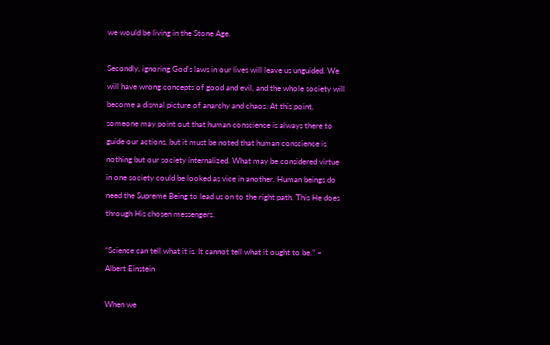we would be living in the Stone Age.

Secondly, ignoring God’s laws in our lives will leave us unguided. We will have wrong concepts of good and evil, and the whole society will become a dismal picture of anarchy and chaos. At this point, someone may point out that human conscience is always there to guide our actions, but it must be noted that human conscience is nothing but our society internalized. What may be considered virtue in one society could be looked as vice in another. Human beings do need the Supreme Being to lead us on to the right path. This He does through His chosen messengers.

“Science can tell what it is. It cannot tell what it ought to be.” – Albert Einstein

When we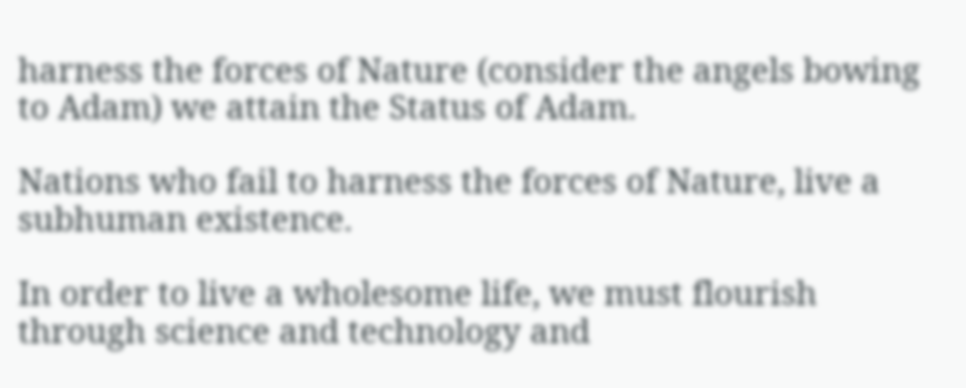harness the forces of Nature (consider the angels bowing to Adam) we attain the Status of Adam.

Nations who fail to harness the forces of Nature, live a subhuman existence.

In order to live a wholesome life, we must flourish through science and technology and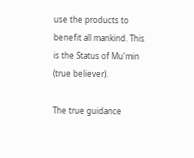use the products to benefit all mankind. This is the Status of Mu'min (true believer).

The true guidance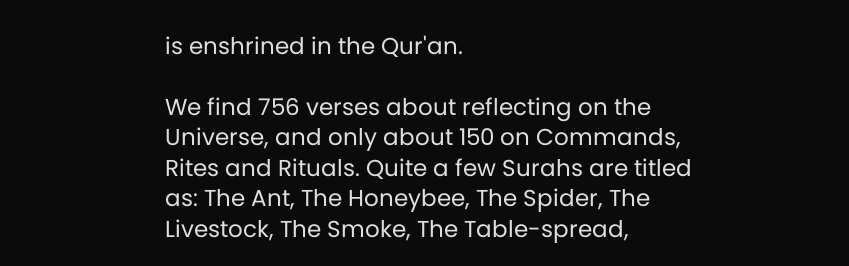is enshrined in the Qur'an.

We find 756 verses about reflecting on the Universe, and only about 150 on Commands, Rites and Rituals. Quite a few Surahs are titled as: The Ant, The Honeybee, The Spider, The Livestock, The Smoke, The Table-spread,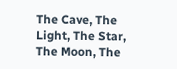The Cave, The Light, The Star, The Moon, The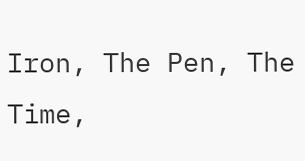Iron, The Pen, The Time,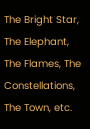The Bright Star, The Elephant, The Flames, The Constellations, The Town, etc.